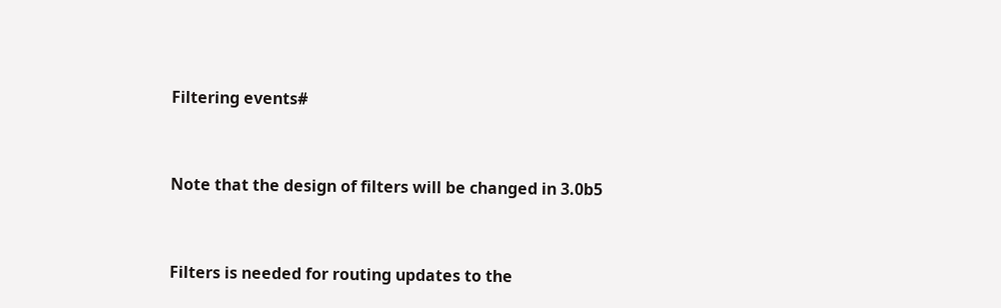Filtering events#


Note that the design of filters will be changed in 3.0b5


Filters is needed for routing updates to the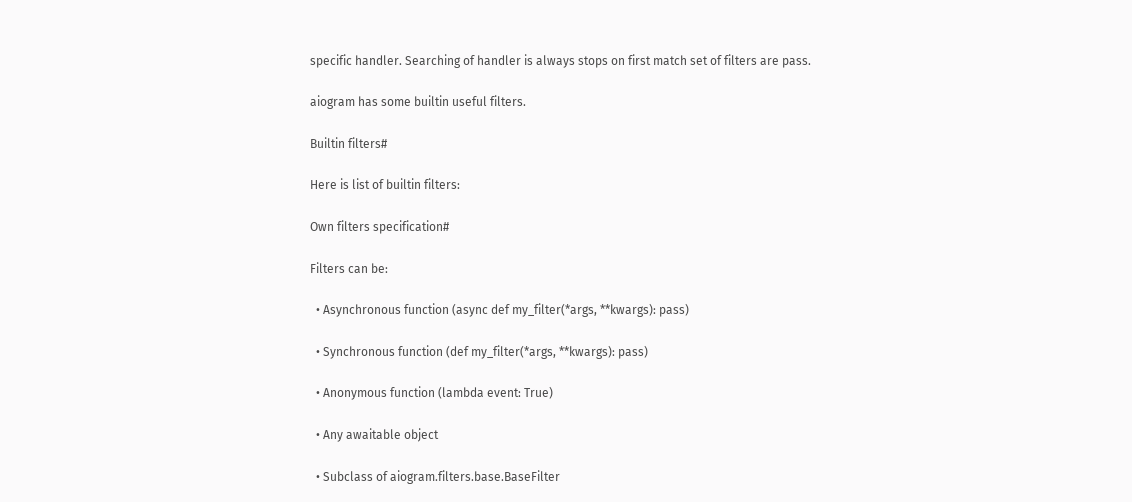specific handler. Searching of handler is always stops on first match set of filters are pass.

aiogram has some builtin useful filters.

Builtin filters#

Here is list of builtin filters:

Own filters specification#

Filters can be:

  • Asynchronous function (async def my_filter(*args, **kwargs): pass)

  • Synchronous function (def my_filter(*args, **kwargs): pass)

  • Anonymous function (lambda event: True)

  • Any awaitable object

  • Subclass of aiogram.filters.base.BaseFilter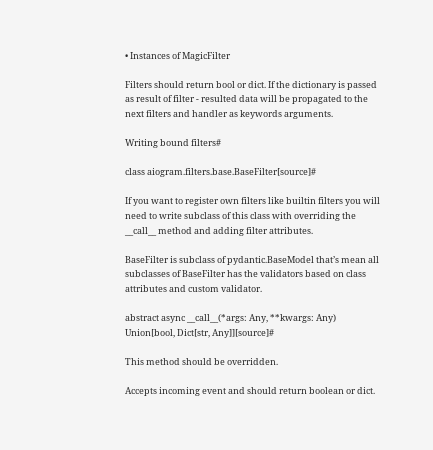• Instances of MagicFilter

Filters should return bool or dict. If the dictionary is passed as result of filter - resulted data will be propagated to the next filters and handler as keywords arguments.

Writing bound filters#

class aiogram.filters.base.BaseFilter[source]#

If you want to register own filters like builtin filters you will need to write subclass of this class with overriding the __call__ method and adding filter attributes.

BaseFilter is subclass of pydantic.BaseModel that’s mean all subclasses of BaseFilter has the validators based on class attributes and custom validator.

abstract async __call__(*args: Any, **kwargs: Any) Union[bool, Dict[str, Any]][source]#

This method should be overridden.

Accepts incoming event and should return boolean or dict.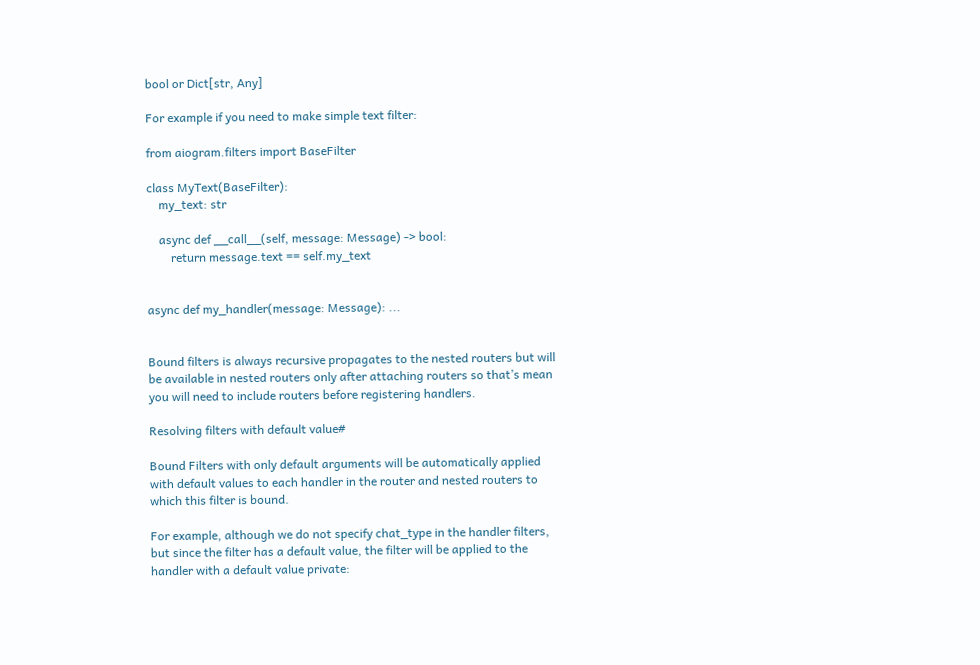bool or Dict[str, Any]

For example if you need to make simple text filter:

from aiogram.filters import BaseFilter

class MyText(BaseFilter):
    my_text: str

    async def __call__(self, message: Message) -> bool:
        return message.text == self.my_text


async def my_handler(message: Message): ...


Bound filters is always recursive propagates to the nested routers but will be available in nested routers only after attaching routers so that’s mean you will need to include routers before registering handlers.

Resolving filters with default value#

Bound Filters with only default arguments will be automatically applied with default values to each handler in the router and nested routers to which this filter is bound.

For example, although we do not specify chat_type in the handler filters, but since the filter has a default value, the filter will be applied to the handler with a default value private: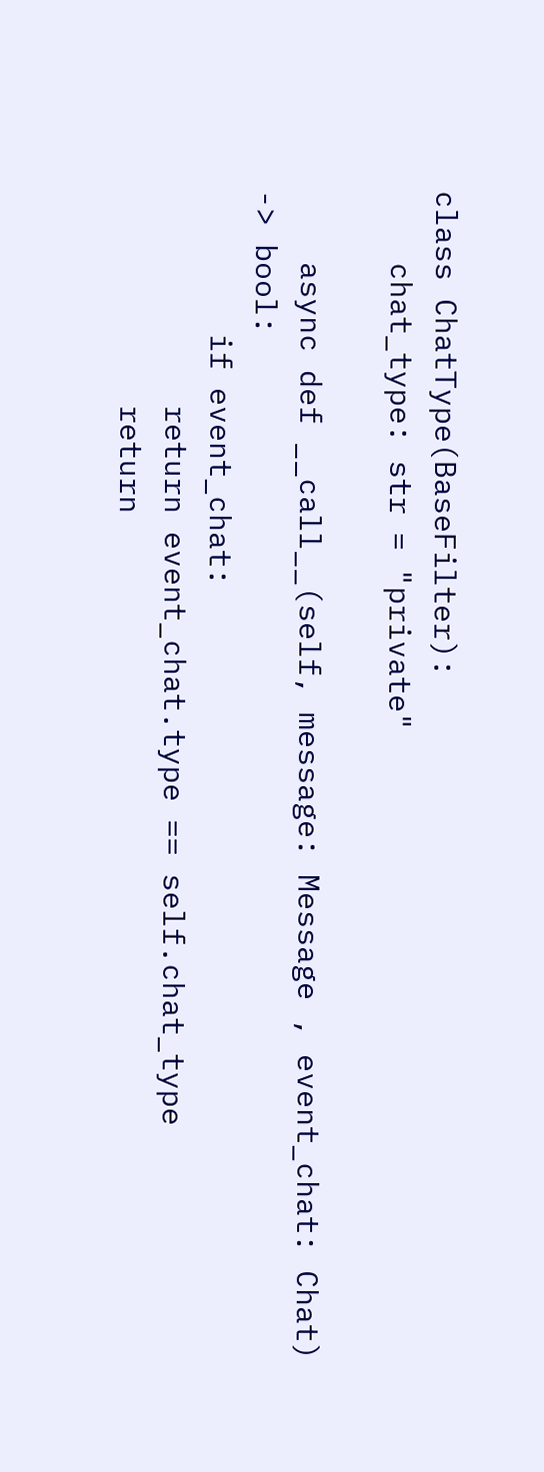class ChatType(BaseFilter):
    chat_type: str = "private"

    async def __call__(self, message: Message , event_chat: Chat) -> bool:
        if event_chat:
            return event_chat.type == self.chat_type
            return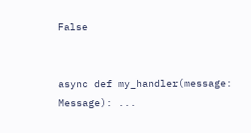False


async def my_handler(message: Message): ...